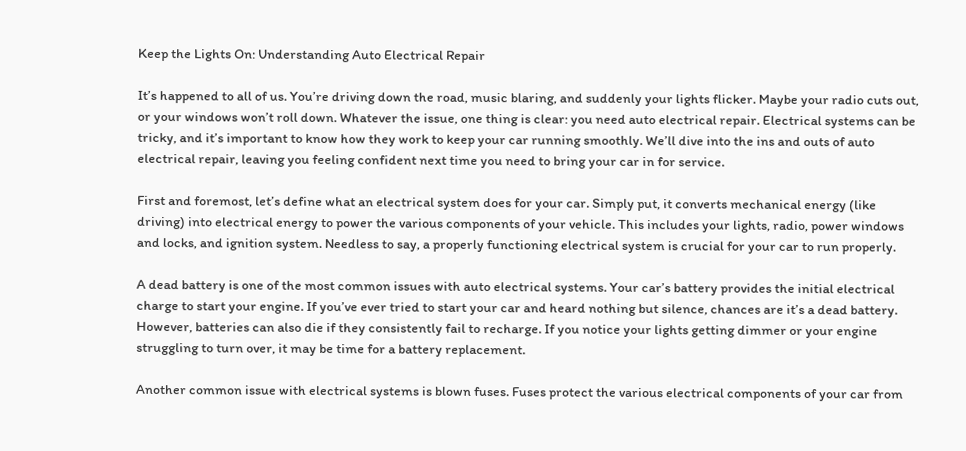Keep the Lights On: Understanding Auto Electrical Repair

It’s happened to all of us. You’re driving down the road, music blaring, and suddenly your lights flicker. Maybe your radio cuts out, or your windows won’t roll down. Whatever the issue, one thing is clear: you need auto electrical repair. Electrical systems can be tricky, and it’s important to know how they work to keep your car running smoothly. We’ll dive into the ins and outs of auto electrical repair, leaving you feeling confident next time you need to bring your car in for service.

First and foremost, let’s define what an electrical system does for your car. Simply put, it converts mechanical energy (like driving) into electrical energy to power the various components of your vehicle. This includes your lights, radio, power windows and locks, and ignition system. Needless to say, a properly functioning electrical system is crucial for your car to run properly.

A dead battery is one of the most common issues with auto electrical systems. Your car’s battery provides the initial electrical charge to start your engine. If you’ve ever tried to start your car and heard nothing but silence, chances are it’s a dead battery. However, batteries can also die if they consistently fail to recharge. If you notice your lights getting dimmer or your engine struggling to turn over, it may be time for a battery replacement.

Another common issue with electrical systems is blown fuses. Fuses protect the various electrical components of your car from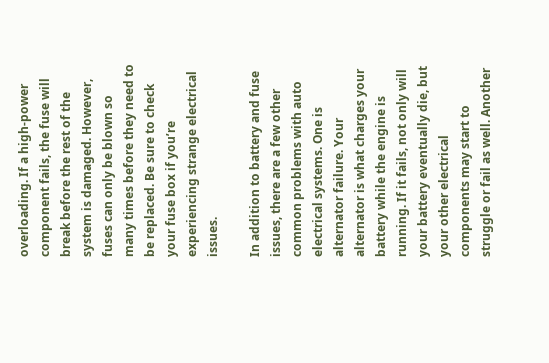overloading. If a high-power component fails, the fuse will break before the rest of the system is damaged. However, fuses can only be blown so many times before they need to be replaced. Be sure to check your fuse box if you’re experiencing strange electrical issues.

In addition to battery and fuse issues, there are a few other common problems with auto electrical systems. One is alternator failure. Your alternator is what charges your battery while the engine is running. If it fails, not only will your battery eventually die, but your other electrical components may start to struggle or fail as well. Another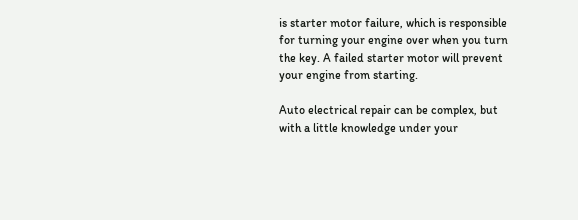is starter motor failure, which is responsible for turning your engine over when you turn the key. A failed starter motor will prevent your engine from starting.

Auto electrical repair can be complex, but with a little knowledge under your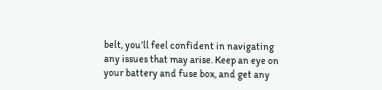belt, you’ll feel confident in navigating any issues that may arise. Keep an eye on your battery and fuse box, and get any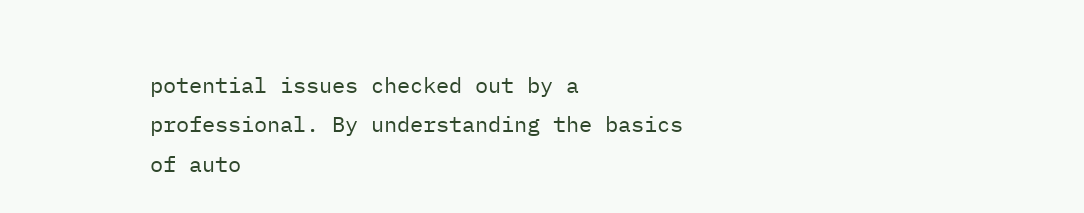potential issues checked out by a professional. By understanding the basics of auto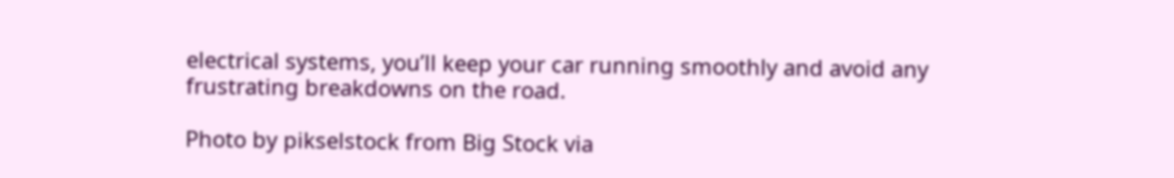electrical systems, you’ll keep your car running smoothly and avoid any frustrating breakdowns on the road.

Photo by pikselstock from Big Stock via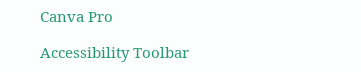Canva Pro

Accessibility Toolbar